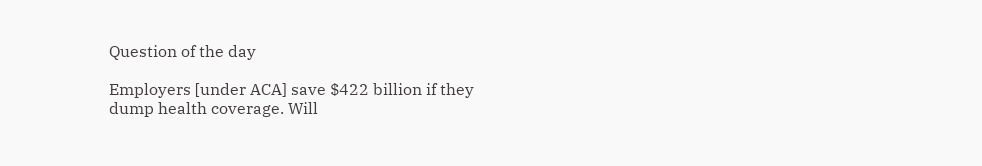Question of the day

Employers [under ACA] save $422 billion if they dump health coverage. Will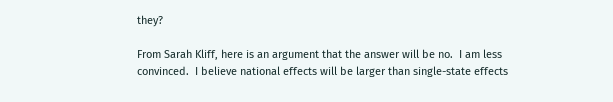they?

From Sarah Kliff, here is an argument that the answer will be no.  I am less convinced.  I believe national effects will be larger than single-state effects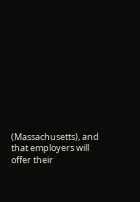(Massachusetts), and that employers will offer their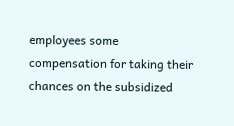employees some compensation for taking their chances on the subsidized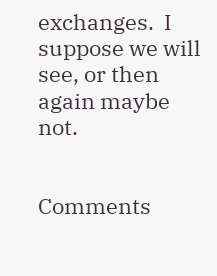exchanges.  I suppose we will see, or then again maybe not.


Comments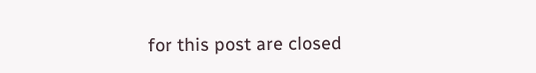for this post are closed